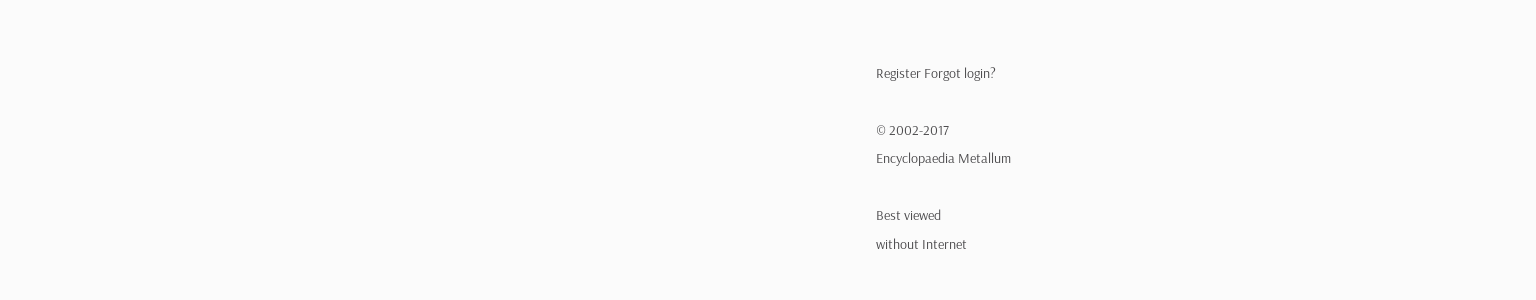Register Forgot login?

© 2002-2017
Encyclopaedia Metallum

Best viewed
without Internet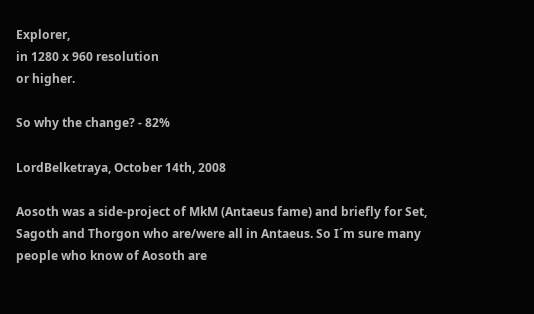Explorer,
in 1280 x 960 resolution
or higher.

So why the change? - 82%

LordBelketraya, October 14th, 2008

Aosoth was a side-project of MkM (Antaeus fame) and briefly for Set, Sagoth and Thorgon who are/were all in Antaeus. So I´m sure many people who know of Aosoth are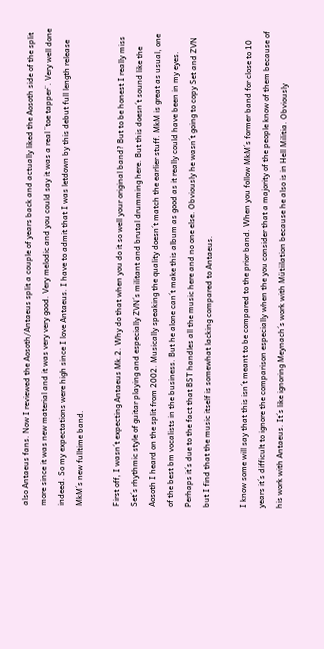also Antaeus fans. Now I reviewed the Aosoth/Antaeus split a couple of years back and actually liked the Aosoth side of the split more since it was new material and it was very very good. Very melodic and you could say it was a real ¨toe tapper¨. Very well done indeed. So my expectations were high since I love Antaeus. I have to admit that I was letdown by this debut full length release MkM´s new fulltime band.

First off, I wasn´t expecting Antaeus Mk.2. Why do that when you do it so well your original band? But to be honest I really miss Set´s rhythmic style of guitar playing and especially ZVN´s militant and brutal drumming here. But this doesn´t sound like the Aosoth I heard on the split from 2002. Musically speaking the quality doesn´t match the earlier stuff. MkM is great as usual, one of the best bm vocalists in the business. But he alone can´t make this album as good as it really could have been in my eyes. Perhaps it´s due to the fact that BST handles all the music here and no one else. Obviously he wasn´t going to copy Set and ZVN but I find that the music itself is somewhat lacking compared to Antaeus.

I know some will say that this isn´t meant to be compared to the prior band. When you follow MkM´s former band for close to 10 years it´s difficult to ignore the comparison especially when the you consider that a majority of the people know of them because of his work with Antaeus. It´s like ignoring Meynach´s work with Mütiilation because he also is in Hell Militia. Obviously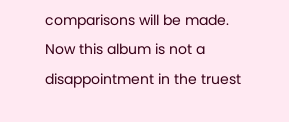comparisons will be made. Now this album is not a disappointment in the truest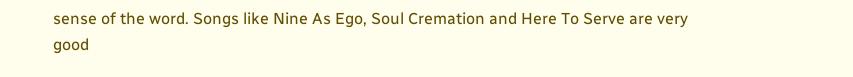sense of the word. Songs like Nine As Ego, Soul Cremation and Here To Serve are very good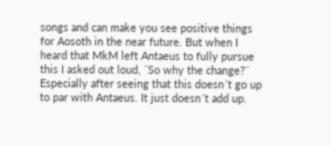songs and can make you see positive things for Aosoth in the near future. But when I heard that MkM left Antaeus to fully pursue this I asked out loud, ¨So why the change?¨ Especially after seeing that this doesn´t go up to par with Antaeus. It just doesn´t add up.